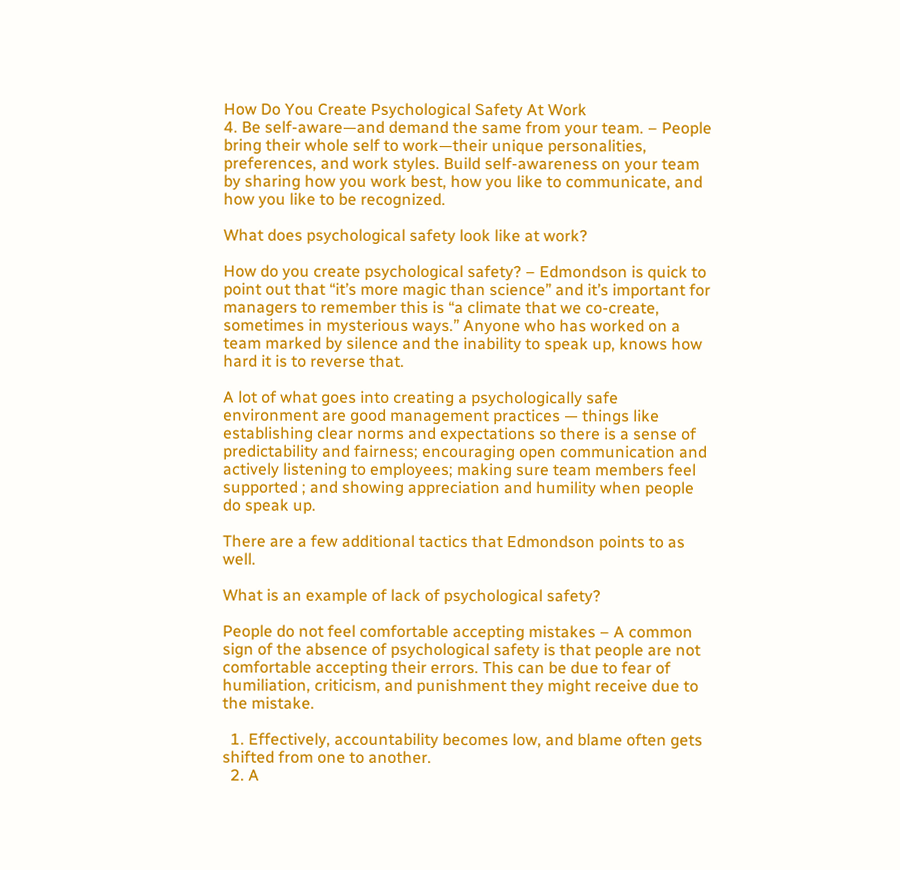How Do You Create Psychological Safety At Work
4. Be self-aware—and demand the same from your team. – People bring their whole self to work—their unique personalities, preferences, and work styles. Build self-awareness on your team by sharing how you work best, how you like to communicate, and how you like to be recognized.

What does psychological safety look like at work?

How do you create psychological safety? – Edmondson is quick to point out that “it’s more magic than science” and it’s important for managers to remember this is “a climate that we co-create, sometimes in mysterious ways.” Anyone who has worked on a team marked by silence and the inability to speak up, knows how hard it is to reverse that.

A lot of what goes into creating a psychologically safe environment are good management practices — things like establishing clear norms and expectations so there is a sense of predictability and fairness; encouraging open communication and actively listening to employees; making sure team members feel supported ; and showing appreciation and humility when people do speak up.

There are a few additional tactics that Edmondson points to as well.

What is an example of lack of psychological safety?

People do not feel comfortable accepting mistakes – A common sign of the absence of psychological safety is that people are not comfortable accepting their errors. This can be due to fear of humiliation, criticism, and punishment they might receive due to the mistake.

  1. Effectively, accountability becomes low, and blame often gets shifted from one to another.
  2. A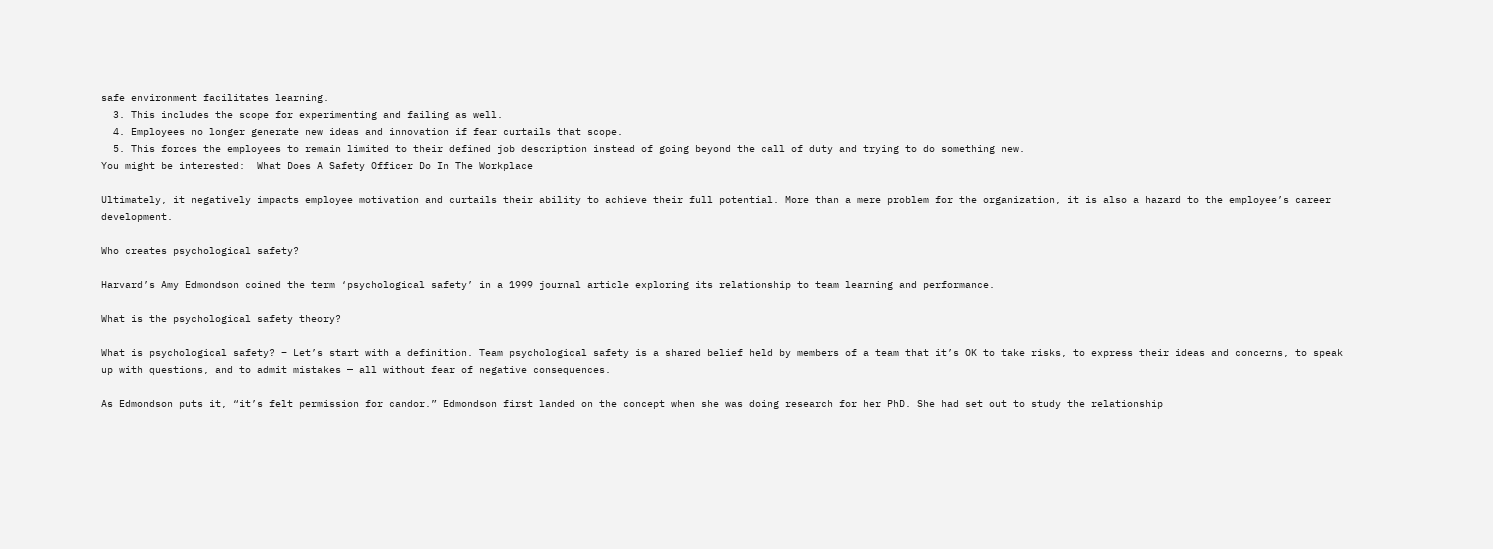safe environment facilitates learning.
  3. This includes the scope for experimenting and failing as well.
  4. Employees no longer generate new ideas and innovation if fear curtails that scope.
  5. This forces the employees to remain limited to their defined job description instead of going beyond the call of duty and trying to do something new.
You might be interested:  What Does A Safety Officer Do In The Workplace

Ultimately, it negatively impacts employee motivation and curtails their ability to achieve their full potential. More than a mere problem for the organization, it is also a hazard to the employee’s career development.

Who creates psychological safety?

Harvard’s Amy Edmondson coined the term ‘psychological safety’ in a 1999 journal article exploring its relationship to team learning and performance.

What is the psychological safety theory?

What is psychological safety? – Let’s start with a definition. Team psychological safety is a shared belief held by members of a team that it’s OK to take risks, to express their ideas and concerns, to speak up with questions, and to admit mistakes — all without fear of negative consequences.

As Edmondson puts it, “it’s felt permission for candor.” Edmondson first landed on the concept when she was doing research for her PhD. She had set out to study the relationship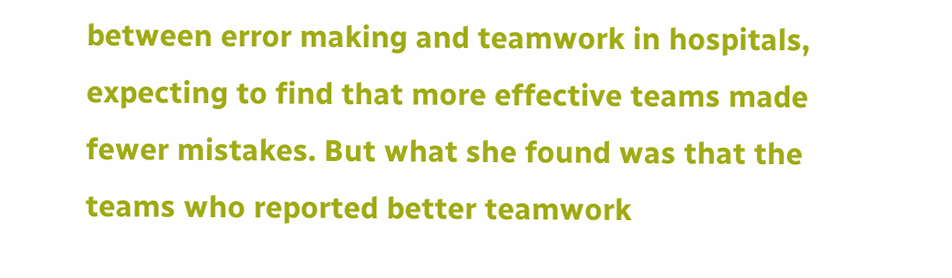between error making and teamwork in hospitals, expecting to find that more effective teams made fewer mistakes. But what she found was that the teams who reported better teamwork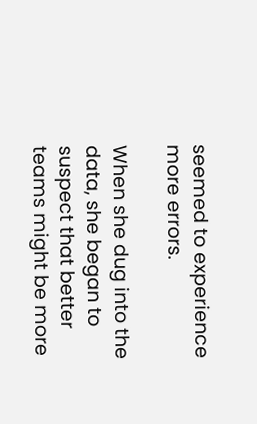seemed to experience more errors.

When she dug into the data, she began to suspect that better teams might be more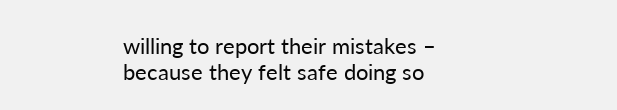willing to report their mistakes – because they felt safe doing so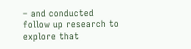– and conducted follow up research to explore that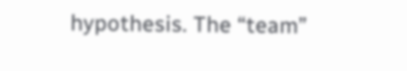hypothesis. The “team”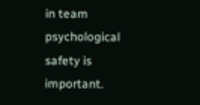in team psychological safety is important.